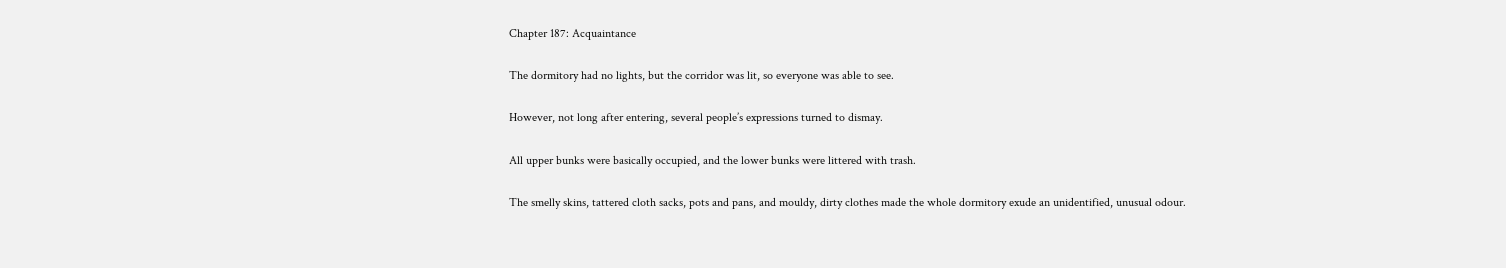Chapter 187: Acquaintance

The dormitory had no lights, but the corridor was lit, so everyone was able to see.

However, not long after entering, several people’s expressions turned to dismay.

All upper bunks were basically occupied, and the lower bunks were littered with trash.

The smelly skins, tattered cloth sacks, pots and pans, and mouldy, dirty clothes made the whole dormitory exude an unidentified, unusual odour.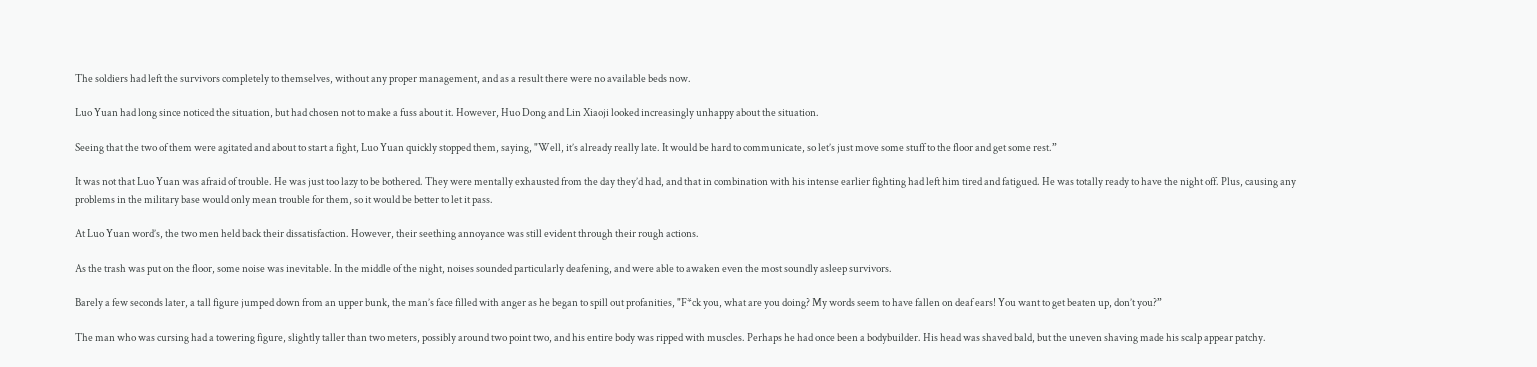The soldiers had left the survivors completely to themselves, without any proper management, and as a result there were no available beds now.

Luo Yuan had long since noticed the situation, but had chosen not to make a fuss about it. However, Huo Dong and Lin Xiaoji looked increasingly unhappy about the situation.

Seeing that the two of them were agitated and about to start a fight, Luo Yuan quickly stopped them, saying, "Well, it’s already really late. It would be hard to communicate, so let’s just move some stuff to the floor and get some rest.”

It was not that Luo Yuan was afraid of trouble. He was just too lazy to be bothered. They were mentally exhausted from the day they’d had, and that in combination with his intense earlier fighting had left him tired and fatigued. He was totally ready to have the night off. Plus, causing any problems in the military base would only mean trouble for them, so it would be better to let it pass.

At Luo Yuan word’s, the two men held back their dissatisfaction. However, their seething annoyance was still evident through their rough actions.

As the trash was put on the floor, some noise was inevitable. In the middle of the night, noises sounded particularly deafening, and were able to awaken even the most soundly asleep survivors.

Barely a few seconds later, a tall figure jumped down from an upper bunk, the man’s face filled with anger as he began to spill out profanities, "F*ck you, what are you doing? My words seem to have fallen on deaf ears! You want to get beaten up, don’t you?”

The man who was cursing had a towering figure, slightly taller than two meters, possibly around two point two, and his entire body was ripped with muscles. Perhaps he had once been a bodybuilder. His head was shaved bald, but the uneven shaving made his scalp appear patchy.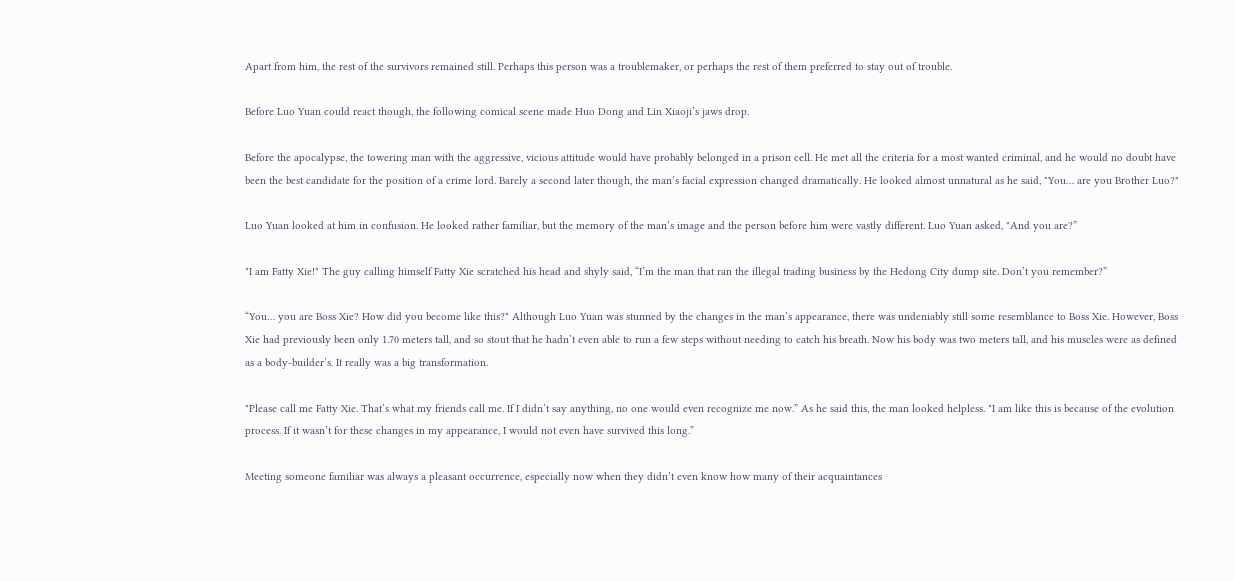Apart from him, the rest of the survivors remained still. Perhaps this person was a troublemaker, or perhaps the rest of them preferred to stay out of trouble.

Before Luo Yuan could react though, the following comical scene made Huo Dong and Lin Xiaoji’s jaws drop.

Before the apocalypse, the towering man with the aggressive, vicious attitude would have probably belonged in a prison cell. He met all the criteria for a most wanted criminal, and he would no doubt have been the best candidate for the position of a crime lord. Barely a second later though, the man’s facial expression changed dramatically. He looked almost unnatural as he said, "You… are you Brother Luo?"

Luo Yuan looked at him in confusion. He looked rather familiar, but the memory of the man’s image and the person before him were vastly different. Luo Yuan asked, "And you are?”

"I am Fatty Xie!" The guy calling himself Fatty Xie scratched his head and shyly said, “I’m the man that ran the illegal trading business by the Hedong City dump site. Don’t you remember?”

“You… you are Boss Xie? How did you become like this?" Although Luo Yuan was stunned by the changes in the man’s appearance, there was undeniably still some resemblance to Boss Xie. However, Boss Xie had previously been only 1.70 meters tall, and so stout that he hadn’t even able to run a few steps without needing to catch his breath. Now his body was two meters tall, and his muscles were as defined as a body-builder’s. It really was a big transformation.

"Please call me Fatty Xie. That’s what my friends call me. If I didn’t say anything, no one would even recognize me now.” As he said this, the man looked helpless. "I am like this is because of the evolution process. If it wasn’t for these changes in my appearance, I would not even have survived this long.”

Meeting someone familiar was always a pleasant occurrence, especially now when they didn’t even know how many of their acquaintances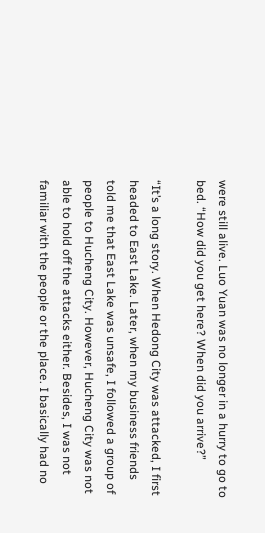were still alive. Luo Yuan was no longer in a hurry to go to bed. “How did you get here? When did you arrive?”

“It’s a long story. When Hedong City was attacked, I first headed to East Lake. Later, when my business friends told me that East Lake was unsafe, I followed a group of people to Hucheng City. However, Hucheng City was not able to hold off the attacks either. Besides, I was not familiar with the people or the place. I basically had no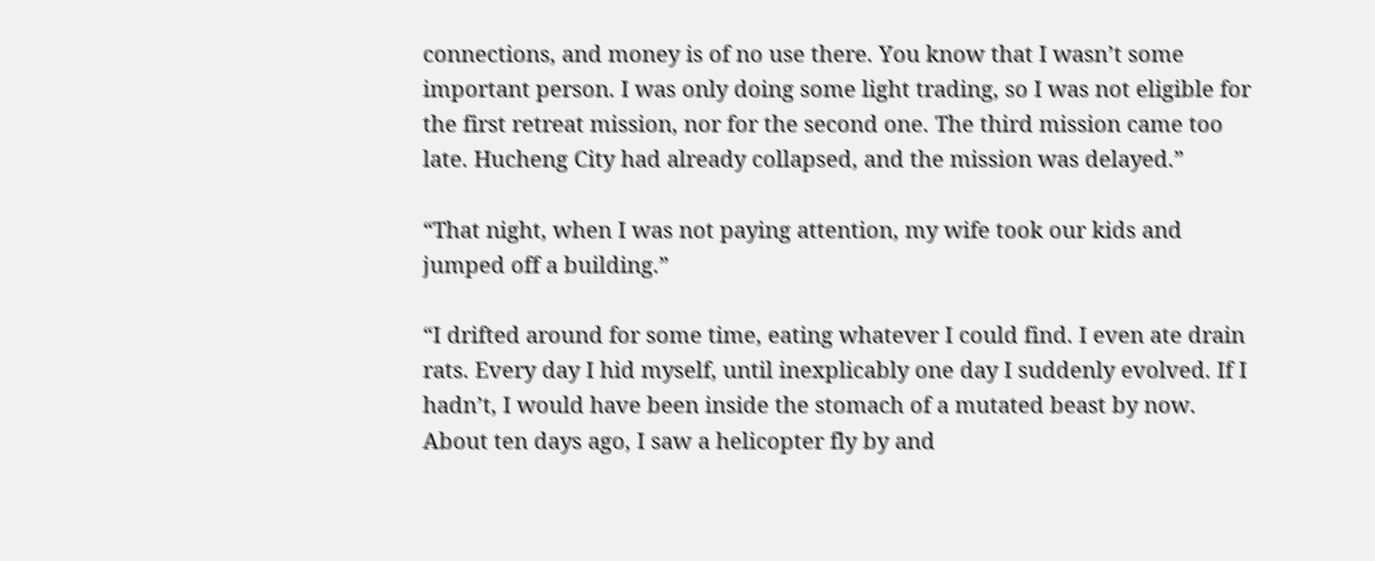connections, and money is of no use there. You know that I wasn’t some important person. I was only doing some light trading, so I was not eligible for the first retreat mission, nor for the second one. The third mission came too late. Hucheng City had already collapsed, and the mission was delayed.”

“That night, when I was not paying attention, my wife took our kids and jumped off a building.”

“I drifted around for some time, eating whatever I could find. I even ate drain rats. Every day I hid myself, until inexplicably one day I suddenly evolved. If I hadn’t, I would have been inside the stomach of a mutated beast by now. About ten days ago, I saw a helicopter fly by and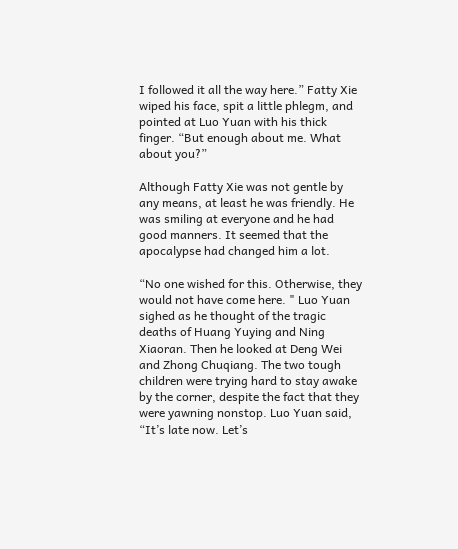I followed it all the way here.” Fatty Xie wiped his face, spit a little phlegm, and pointed at Luo Yuan with his thick finger. “But enough about me. What about you?”

Although Fatty Xie was not gentle by any means, at least he was friendly. He was smiling at everyone and he had good manners. It seemed that the apocalypse had changed him a lot.

“No one wished for this. Otherwise, they would not have come here. " Luo Yuan sighed as he thought of the tragic deaths of Huang Yuying and Ning Xiaoran. Then he looked at Deng Wei and Zhong Chuqiang. The two tough children were trying hard to stay awake by the corner, despite the fact that they were yawning nonstop. Luo Yuan said, “It’s late now. Let’s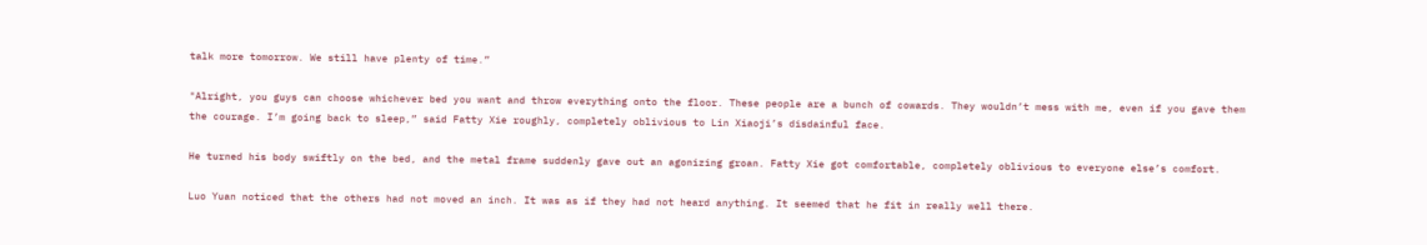talk more tomorrow. We still have plenty of time.”

"Alright, you guys can choose whichever bed you want and throw everything onto the floor. These people are a bunch of cowards. They wouldn’t mess with me, even if you gave them the courage. I’m going back to sleep,” said Fatty Xie roughly, completely oblivious to Lin Xiaoji’s disdainful face.

He turned his body swiftly on the bed, and the metal frame suddenly gave out an agonizing groan. Fatty Xie got comfortable, completely oblivious to everyone else’s comfort.

Luo Yuan noticed that the others had not moved an inch. It was as if they had not heard anything. It seemed that he fit in really well there.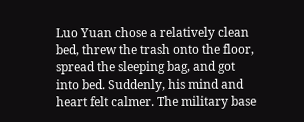Luo Yuan chose a relatively clean bed, threw the trash onto the floor, spread the sleeping bag, and got into bed. Suddenly, his mind and heart felt calmer. The military base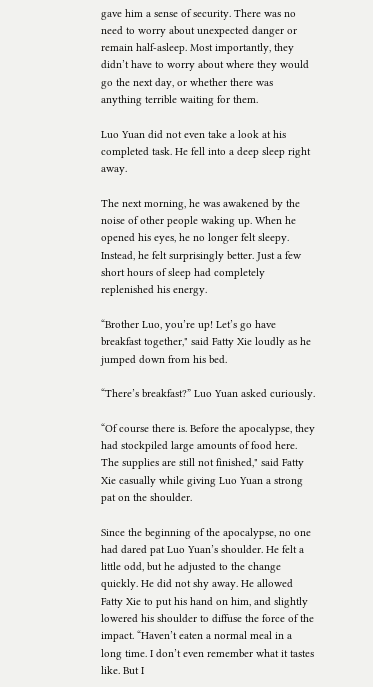gave him a sense of security. There was no need to worry about unexpected danger or remain half-asleep. Most importantly, they didn’t have to worry about where they would go the next day, or whether there was anything terrible waiting for them.

Luo Yuan did not even take a look at his completed task. He fell into a deep sleep right away.

The next morning, he was awakened by the noise of other people waking up. When he opened his eyes, he no longer felt sleepy. Instead, he felt surprisingly better. Just a few short hours of sleep had completely replenished his energy.

“Brother Luo, you’re up! Let’s go have breakfast together," said Fatty Xie loudly as he jumped down from his bed.

“There’s breakfast?” Luo Yuan asked curiously.

“Of course there is. Before the apocalypse, they had stockpiled large amounts of food here. The supplies are still not finished," said Fatty Xie casually while giving Luo Yuan a strong pat on the shoulder.

Since the beginning of the apocalypse, no one had dared pat Luo Yuan’s shoulder. He felt a little odd, but he adjusted to the change quickly. He did not shy away. He allowed Fatty Xie to put his hand on him, and slightly lowered his shoulder to diffuse the force of the impact. “Haven’t eaten a normal meal in a long time. I don’t even remember what it tastes like. But I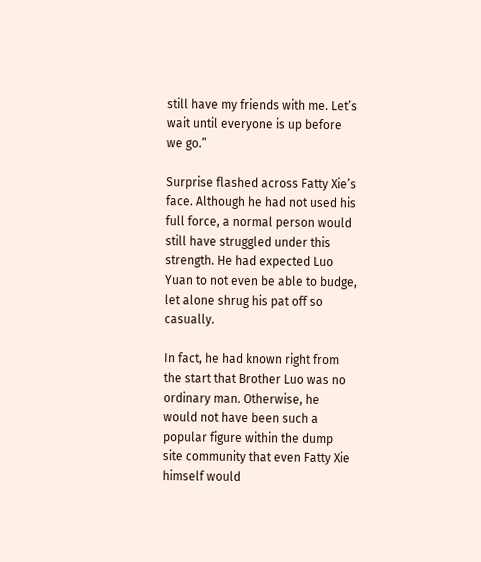still have my friends with me. Let’s wait until everyone is up before we go.”

Surprise flashed across Fatty Xie’s face. Although he had not used his full force, a normal person would still have struggled under this strength. He had expected Luo Yuan to not even be able to budge, let alone shrug his pat off so casually.

In fact, he had known right from the start that Brother Luo was no ordinary man. Otherwise, he would not have been such a popular figure within the dump site community that even Fatty Xie himself would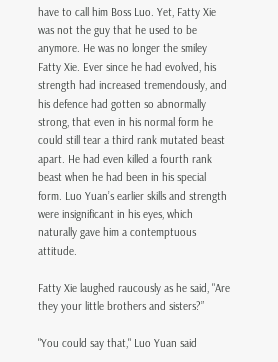have to call him Boss Luo. Yet, Fatty Xie was not the guy that he used to be anymore. He was no longer the smiley Fatty Xie. Ever since he had evolved, his strength had increased tremendously, and his defence had gotten so abnormally strong, that even in his normal form he could still tear a third rank mutated beast apart. He had even killed a fourth rank beast when he had been in his special form. Luo Yuan’s earlier skills and strength were insignificant in his eyes, which naturally gave him a contemptuous attitude.

Fatty Xie laughed raucously as he said, "Are they your little brothers and sisters?”

"You could say that," Luo Yuan said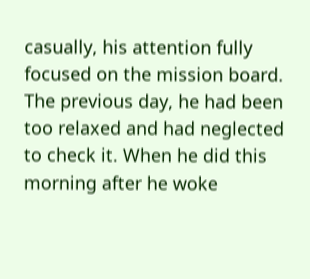casually, his attention fully focused on the mission board. The previous day, he had been too relaxed and had neglected to check it. When he did this morning after he woke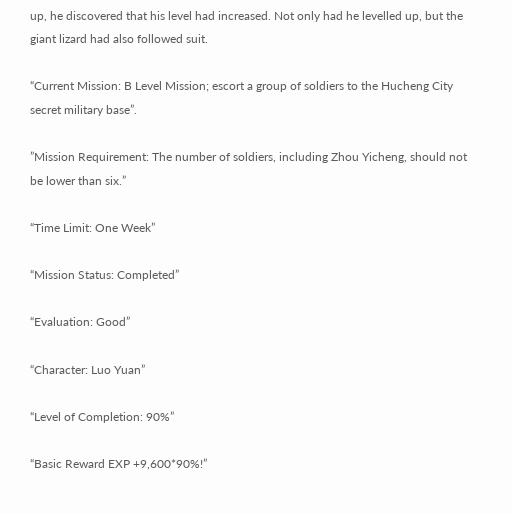up, he discovered that his level had increased. Not only had he levelled up, but the giant lizard had also followed suit.

“Current Mission: B Level Mission; escort a group of soldiers to the Hucheng City secret military base”.

”Mission Requirement: The number of soldiers, including Zhou Yicheng, should not be lower than six.”

“Time Limit: One Week”

“Mission Status: Completed”

“Evaluation: Good”

“Character: Luo Yuan”

“Level of Completion: 90%”

“Basic Reward EXP +9,600*90%!”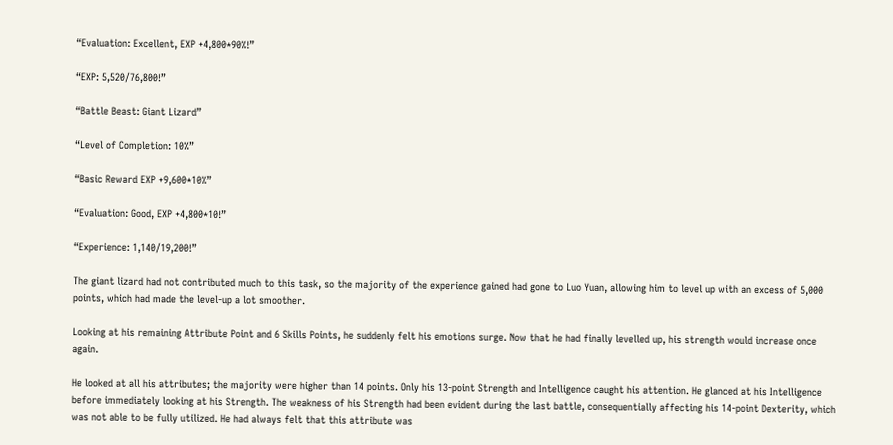“Evaluation: Excellent, EXP +4,800*90%!”

“EXP: 5,520/76,800!”

“Battle Beast: Giant Lizard”

“Level of Completion: 10%”

“Basic Reward EXP +9,600*10%”

“Evaluation: Good, EXP +4,800*10!”

“Experience: 1,140/19,200!”

The giant lizard had not contributed much to this task, so the majority of the experience gained had gone to Luo Yuan, allowing him to level up with an excess of 5,000 points, which had made the level-up a lot smoother.

Looking at his remaining Attribute Point and 6 Skills Points, he suddenly felt his emotions surge. Now that he had finally levelled up, his strength would increase once again.

He looked at all his attributes; the majority were higher than 14 points. Only his 13-point Strength and Intelligence caught his attention. He glanced at his Intelligence before immediately looking at his Strength. The weakness of his Strength had been evident during the last battle, consequentially affecting his 14-point Dexterity, which was not able to be fully utilized. He had always felt that this attribute was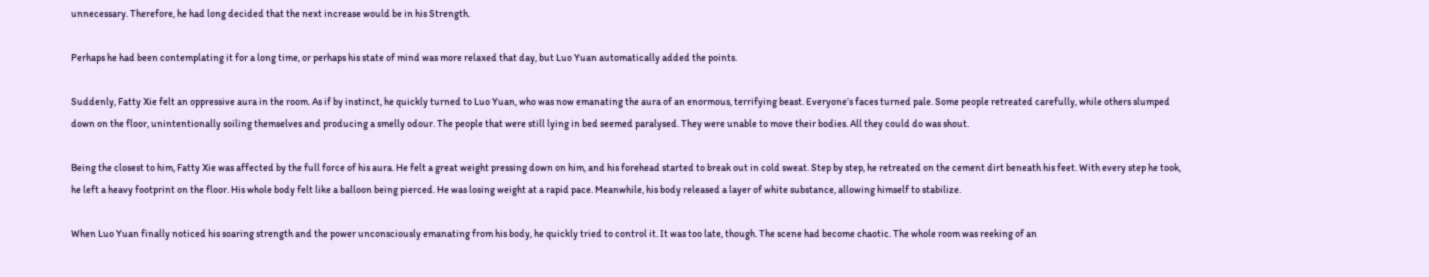unnecessary. Therefore, he had long decided that the next increase would be in his Strength.

Perhaps he had been contemplating it for a long time, or perhaps his state of mind was more relaxed that day, but Luo Yuan automatically added the points.

Suddenly, Fatty Xie felt an oppressive aura in the room. As if by instinct, he quickly turned to Luo Yuan, who was now emanating the aura of an enormous, terrifying beast. Everyone’s faces turned pale. Some people retreated carefully, while others slumped down on the floor, unintentionally soiling themselves and producing a smelly odour. The people that were still lying in bed seemed paralysed. They were unable to move their bodies. All they could do was shout.

Being the closest to him, Fatty Xie was affected by the full force of his aura. He felt a great weight pressing down on him, and his forehead started to break out in cold sweat. Step by step, he retreated on the cement dirt beneath his feet. With every step he took, he left a heavy footprint on the floor. His whole body felt like a balloon being pierced. He was losing weight at a rapid pace. Meanwhile, his body released a layer of white substance, allowing himself to stabilize.

When Luo Yuan finally noticed his soaring strength and the power unconsciously emanating from his body, he quickly tried to control it. It was too late, though. The scene had become chaotic. The whole room was reeking of an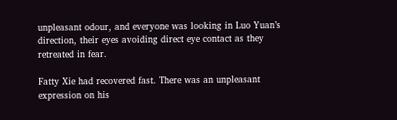unpleasant odour, and everyone was looking in Luo Yuan’s direction, their eyes avoiding direct eye contact as they retreated in fear.

Fatty Xie had recovered fast. There was an unpleasant expression on his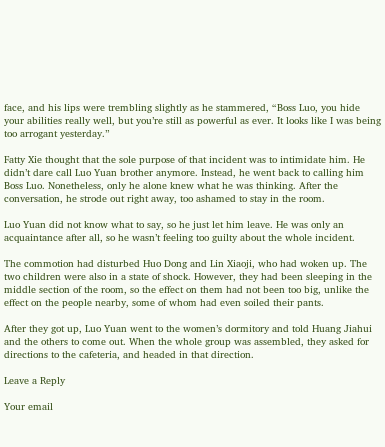face, and his lips were trembling slightly as he stammered, “Boss Luo, you hide your abilities really well, but you’re still as powerful as ever. It looks like I was being too arrogant yesterday.”

Fatty Xie thought that the sole purpose of that incident was to intimidate him. He didn’t dare call Luo Yuan brother anymore. Instead, he went back to calling him Boss Luo. Nonetheless, only he alone knew what he was thinking. After the conversation, he strode out right away, too ashamed to stay in the room.

Luo Yuan did not know what to say, so he just let him leave. He was only an acquaintance after all, so he wasn’t feeling too guilty about the whole incident.

The commotion had disturbed Huo Dong and Lin Xiaoji, who had woken up. The two children were also in a state of shock. However, they had been sleeping in the middle section of the room, so the effect on them had not been too big, unlike the effect on the people nearby, some of whom had even soiled their pants.

After they got up, Luo Yuan went to the women’s dormitory and told Huang Jiahui and the others to come out. When the whole group was assembled, they asked for directions to the cafeteria, and headed in that direction.

Leave a Reply

Your email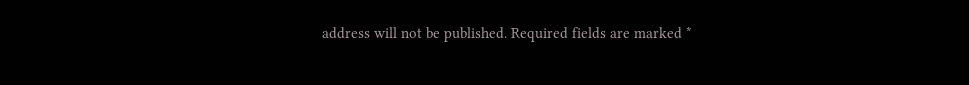address will not be published. Required fields are marked *